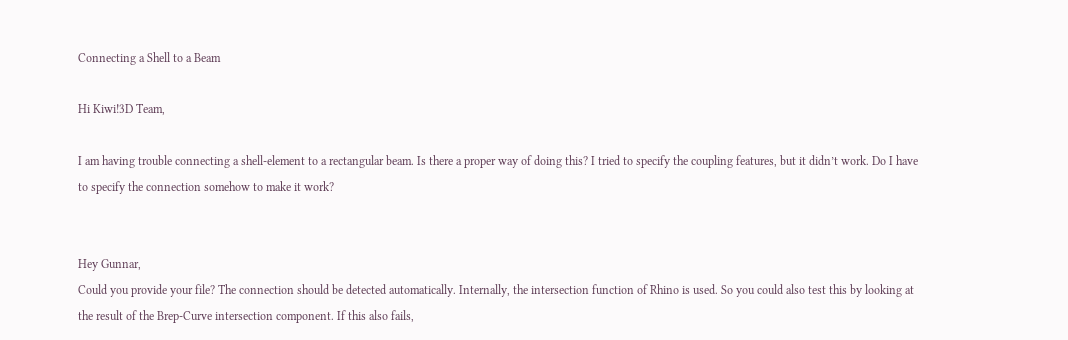Connecting a Shell to a Beam

Hi Kiwi!3D Team,

I am having trouble connecting a shell-element to a rectangular beam. Is there a proper way of doing this? I tried to specify the coupling features, but it didn’t work. Do I have to specify the connection somehow to make it work?


Hey Gunnar,
Could you provide your file? The connection should be detected automatically. Internally, the intersection function of Rhino is used. So you could also test this by looking at the result of the Brep-Curve intersection component. If this also fails,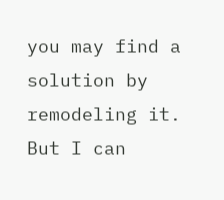you may find a solution by remodeling it. But I can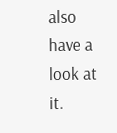also have a look at it.